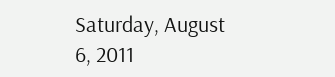Saturday, August 6, 2011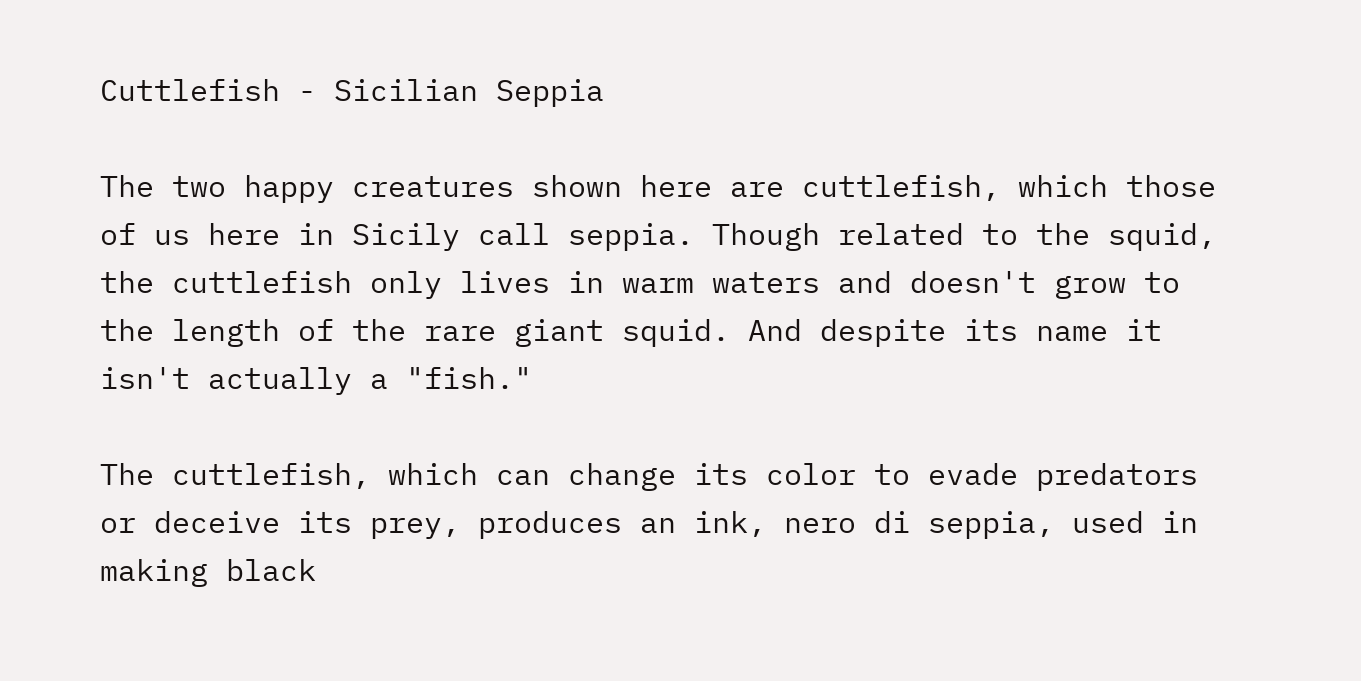Cuttlefish - Sicilian Seppia

The two happy creatures shown here are cuttlefish, which those of us here in Sicily call seppia. Though related to the squid, the cuttlefish only lives in warm waters and doesn't grow to the length of the rare giant squid. And despite its name it isn't actually a "fish."

The cuttlefish, which can change its color to evade predators or deceive its prey, produces an ink, nero di seppia, used in making black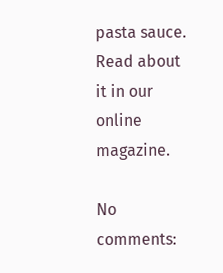pasta sauce. Read about it in our online magazine.

No comments: